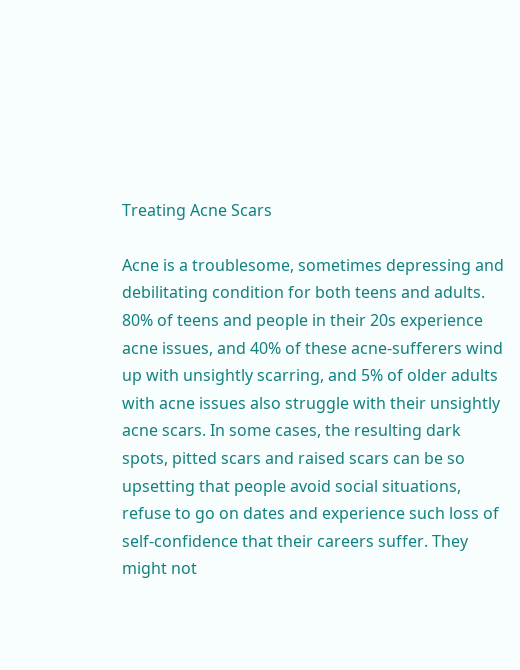Treating Acne Scars

Acne is a troublesome, sometimes depressing and debilitating condition for both teens and adults. 80% of teens and people in their 20s experience acne issues, and 40% of these acne-sufferers wind up with unsightly scarring, and 5% of older adults with acne issues also struggle with their unsightly acne scars. In some cases, the resulting dark spots, pitted scars and raised scars can be so upsetting that people avoid social situations, refuse to go on dates and experience such loss of self-confidence that their careers suffer. They might not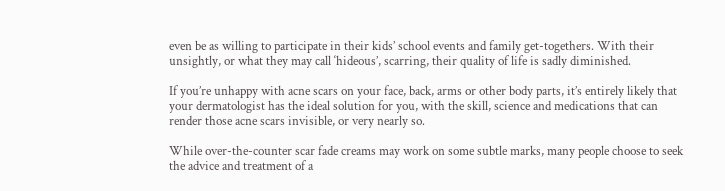even be as willing to participate in their kids’ school events and family get-togethers. With their unsightly, or what they may call ‘hideous’, scarring, their quality of life is sadly diminished.

If you’re unhappy with acne scars on your face, back, arms or other body parts, it’s entirely likely that your dermatologist has the ideal solution for you, with the skill, science and medications that can render those acne scars invisible, or very nearly so.

While over-the-counter scar fade creams may work on some subtle marks, many people choose to seek the advice and treatment of a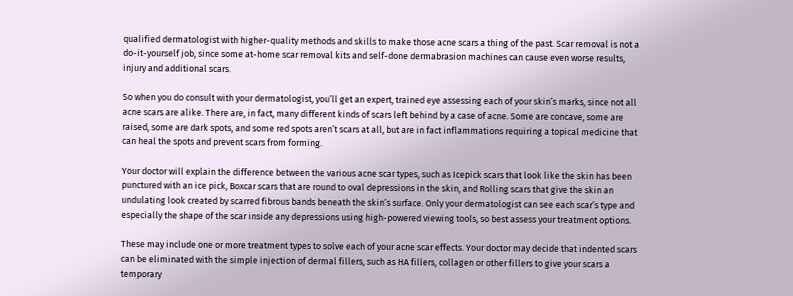qualified dermatologist with higher-quality methods and skills to make those acne scars a thing of the past. Scar removal is not a do-it-yourself job, since some at-home scar removal kits and self-done dermabrasion machines can cause even worse results, injury and additional scars.

So when you do consult with your dermatologist, you’ll get an expert, trained eye assessing each of your skin’s marks, since not all acne scars are alike. There are, in fact, many different kinds of scars left behind by a case of acne. Some are concave, some are raised, some are dark spots, and some red spots aren’t scars at all, but are in fact inflammations requiring a topical medicine that can heal the spots and prevent scars from forming.

Your doctor will explain the difference between the various acne scar types, such as Icepick scars that look like the skin has been punctured with an ice pick, Boxcar scars that are round to oval depressions in the skin, and Rolling scars that give the skin an undulating look created by scarred fibrous bands beneath the skin’s surface. Only your dermatologist can see each scar’s type and especially the shape of the scar inside any depressions using high-powered viewing tools, so best assess your treatment options.

These may include one or more treatment types to solve each of your acne scar effects. Your doctor may decide that indented scars can be eliminated with the simple injection of dermal fillers, such as HA fillers, collagen or other fillers to give your scars a temporary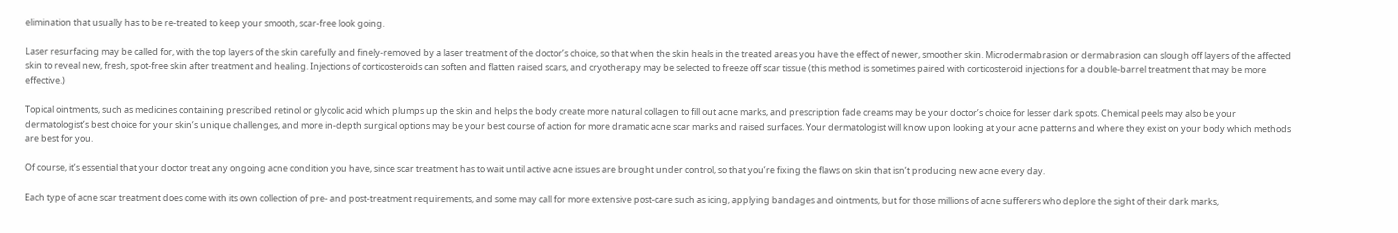elimination that usually has to be re-treated to keep your smooth, scar-free look going.

Laser resurfacing may be called for, with the top layers of the skin carefully and finely-removed by a laser treatment of the doctor’s choice, so that when the skin heals in the treated areas you have the effect of newer, smoother skin. Microdermabrasion or dermabrasion can slough off layers of the affected skin to reveal new, fresh, spot-free skin after treatment and healing. Injections of corticosteroids can soften and flatten raised scars, and cryotherapy may be selected to freeze off scar tissue (this method is sometimes paired with corticosteroid injections for a double-barrel treatment that may be more effective.)

Topical ointments, such as medicines containing prescribed retinol or glycolic acid which plumps up the skin and helps the body create more natural collagen to fill out acne marks, and prescription fade creams may be your doctor’s choice for lesser dark spots. Chemical peels may also be your dermatologist’s best choice for your skin’s unique challenges, and more in-depth surgical options may be your best course of action for more dramatic acne scar marks and raised surfaces. Your dermatologist will know upon looking at your acne patterns and where they exist on your body which methods are best for you.

Of course, it’s essential that your doctor treat any ongoing acne condition you have, since scar treatment has to wait until active acne issues are brought under control, so that you’re fixing the flaws on skin that isn’t producing new acne every day.

Each type of acne scar treatment does come with its own collection of pre- and post-treatment requirements, and some may call for more extensive post-care such as icing, applying bandages and ointments, but for those millions of acne sufferers who deplore the sight of their dark marks,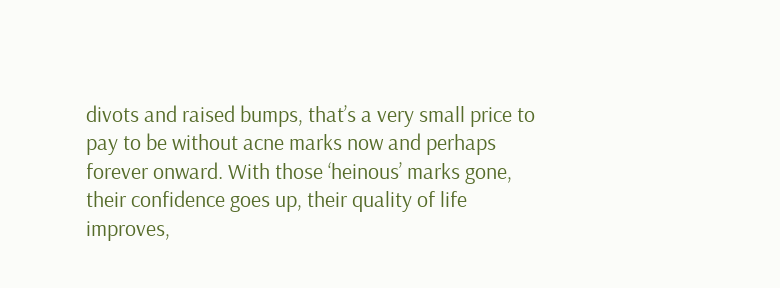divots and raised bumps, that’s a very small price to pay to be without acne marks now and perhaps forever onward. With those ‘heinous’ marks gone, their confidence goes up, their quality of life improves,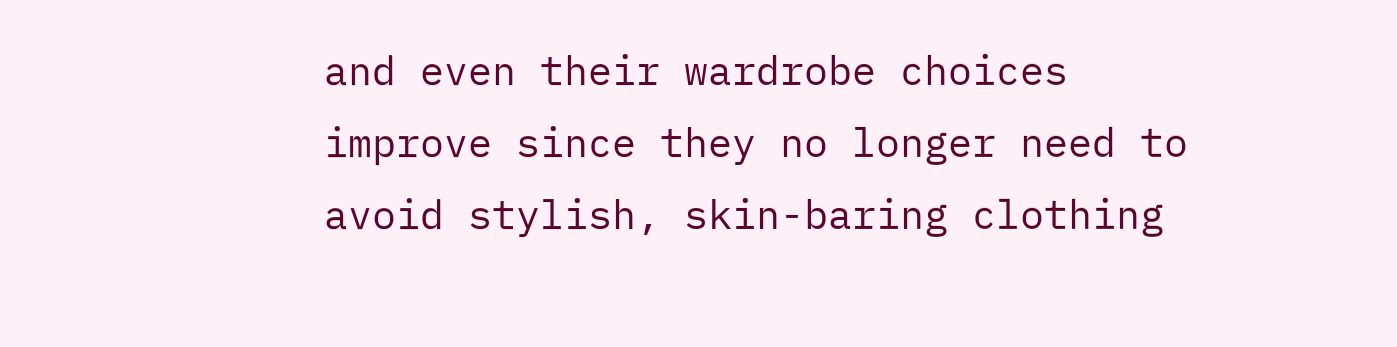and even their wardrobe choices improve since they no longer need to avoid stylish, skin-baring clothing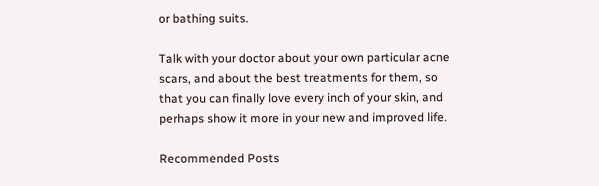or bathing suits.

Talk with your doctor about your own particular acne scars, and about the best treatments for them, so that you can finally love every inch of your skin, and perhaps show it more in your new and improved life.

Recommended Posts